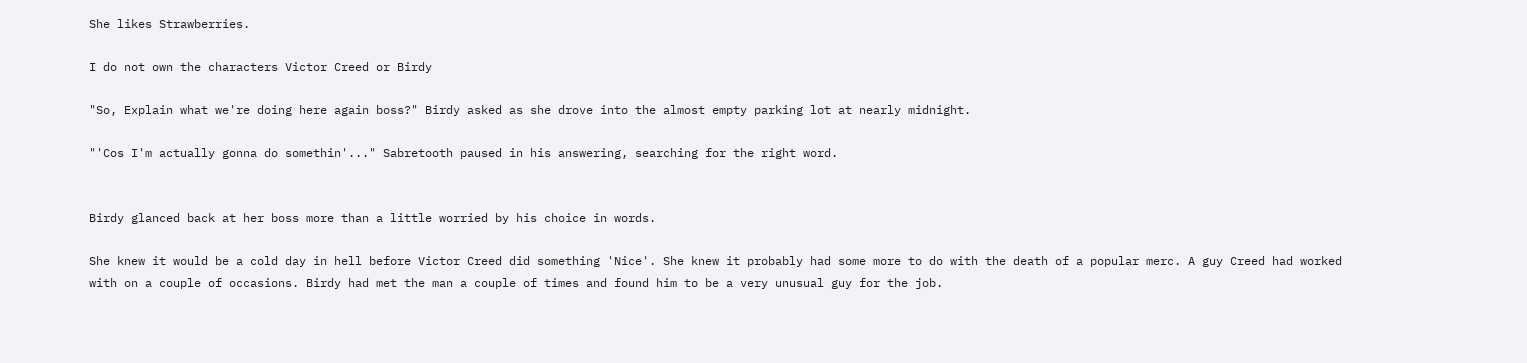She likes Strawberries.

I do not own the characters Victor Creed or Birdy

"So, Explain what we're doing here again boss?" Birdy asked as she drove into the almost empty parking lot at nearly midnight.

"'Cos I'm actually gonna do somethin'..." Sabretooth paused in his answering, searching for the right word.


Birdy glanced back at her boss more than a little worried by his choice in words.

She knew it would be a cold day in hell before Victor Creed did something 'Nice'. She knew it probably had some more to do with the death of a popular merc. A guy Creed had worked with on a couple of occasions. Birdy had met the man a couple of times and found him to be a very unusual guy for the job.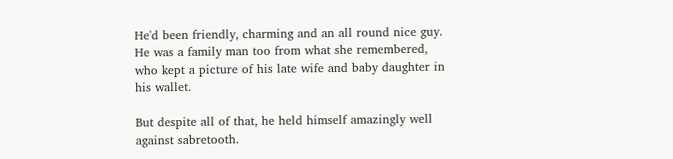He'd been friendly, charming and an all round nice guy. He was a family man too from what she remembered, who kept a picture of his late wife and baby daughter in his wallet.

But despite all of that, he held himself amazingly well against sabretooth.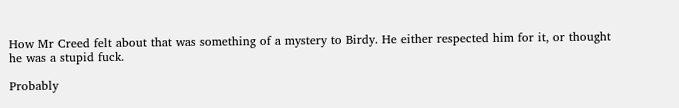How Mr Creed felt about that was something of a mystery to Birdy. He either respected him for it, or thought he was a stupid fuck.

Probably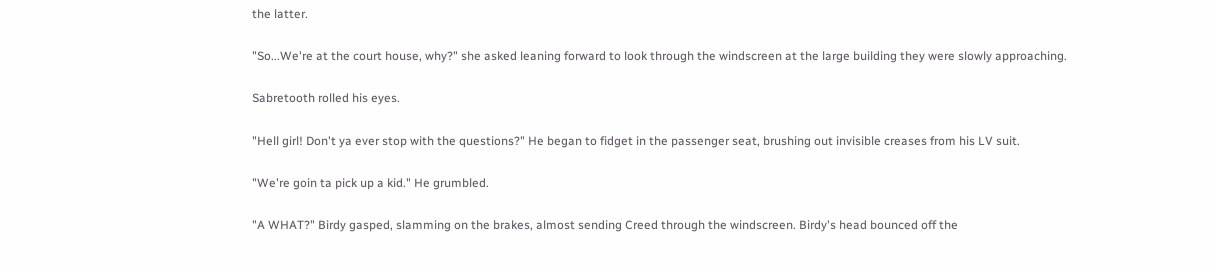the latter.

"So...We're at the court house, why?" she asked leaning forward to look through the windscreen at the large building they were slowly approaching.

Sabretooth rolled his eyes.

"Hell girl! Don't ya ever stop with the questions?" He began to fidget in the passenger seat, brushing out invisible creases from his LV suit.

"We're goin ta pick up a kid." He grumbled.

"A WHAT?" Birdy gasped, slamming on the brakes, almost sending Creed through the windscreen. Birdy's head bounced off the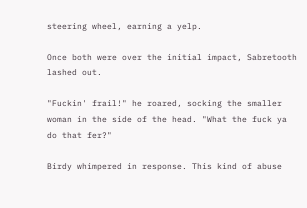steering wheel, earning a yelp.

Once both were over the initial impact, Sabretooth lashed out.

"Fuckin' frail!" he roared, socking the smaller woman in the side of the head. "What the fuck ya do that fer?"

Birdy whimpered in response. This kind of abuse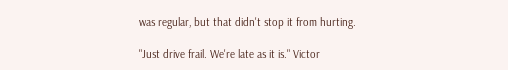was regular, but that didn't stop it from hurting.

"Just drive frail. We're late as it is." Victor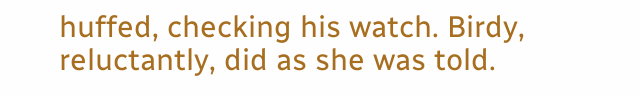huffed, checking his watch. Birdy, reluctantly, did as she was told.